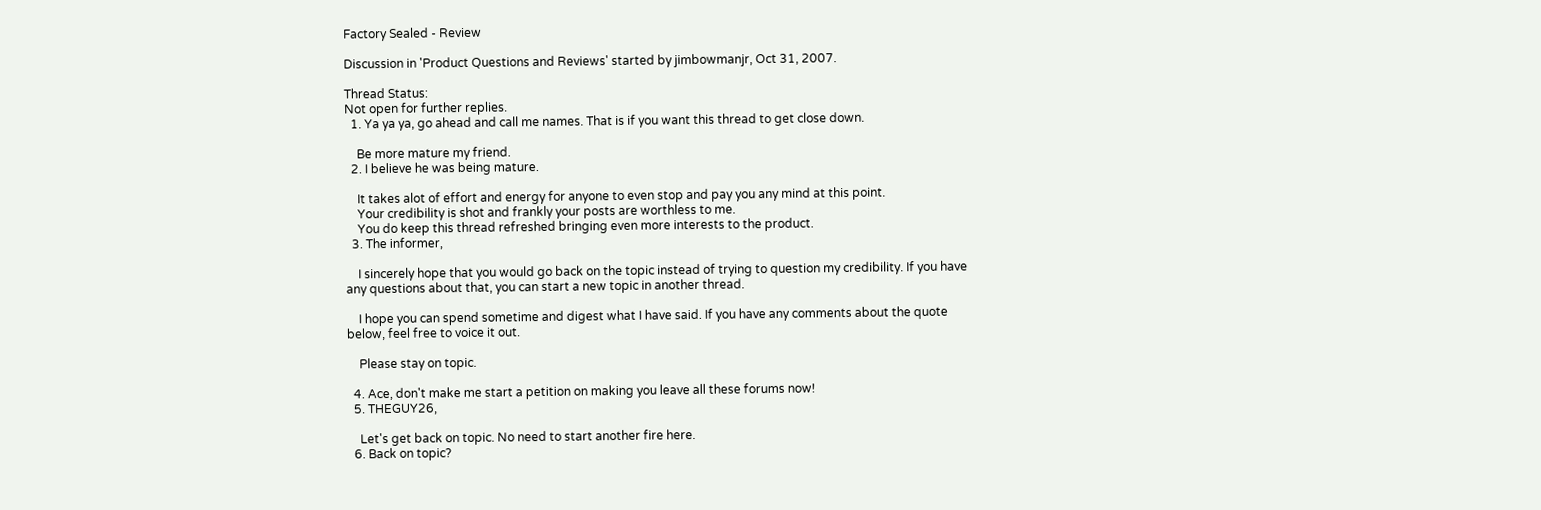Factory Sealed - Review

Discussion in 'Product Questions and Reviews' started by jimbowmanjr, Oct 31, 2007.

Thread Status:
Not open for further replies.
  1. Ya ya ya, go ahead and call me names. That is if you want this thread to get close down.

    Be more mature my friend.
  2. I believe he was being mature.

    It takes alot of effort and energy for anyone to even stop and pay you any mind at this point.
    Your credibility is shot and frankly your posts are worthless to me.
    You do keep this thread refreshed bringing even more interests to the product.
  3. The informer,

    I sincerely hope that you would go back on the topic instead of trying to question my credibility. If you have any questions about that, you can start a new topic in another thread.

    I hope you can spend sometime and digest what I have said. If you have any comments about the quote below, feel free to voice it out.

    Please stay on topic.

  4. Ace, don't make me start a petition on making you leave all these forums now!
  5. THEGUY26,

    Let's get back on topic. No need to start another fire here.
  6. Back on topic?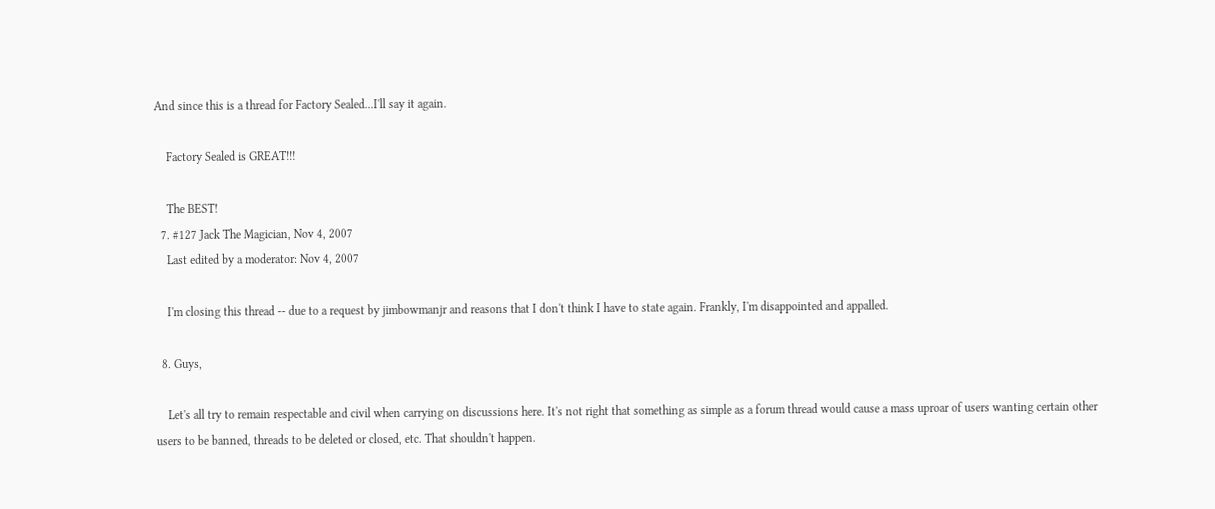And since this is a thread for Factory Sealed...I'll say it again.

    Factory Sealed is GREAT!!!

    The BEST!
  7. #127 Jack The Magician, Nov 4, 2007
    Last edited by a moderator: Nov 4, 2007

    I'm closing this thread -- due to a request by jimbowmanjr and reasons that I don't think I have to state again. Frankly, I'm disappointed and appalled.

  8. Guys,

    Let's all try to remain respectable and civil when carrying on discussions here. It's not right that something as simple as a forum thread would cause a mass uproar of users wanting certain other users to be banned, threads to be deleted or closed, etc. That shouldn't happen.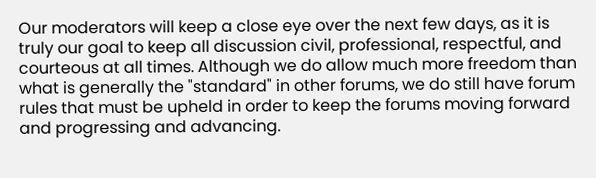Our moderators will keep a close eye over the next few days, as it is truly our goal to keep all discussion civil, professional, respectful, and courteous at all times. Although we do allow much more freedom than what is generally the "standard" in other forums, we do still have forum rules that must be upheld in order to keep the forums moving forward and progressing and advancing.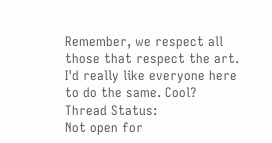Remember, we respect all those that respect the art. I'd really like everyone here to do the same. Cool?
Thread Status:
Not open for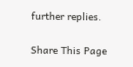further replies.

Share This Page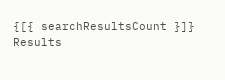{[{ searchResultsCount }]} Results